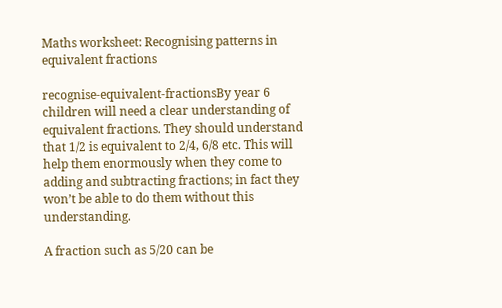Maths worksheet: Recognising patterns in equivalent fractions

recognise-equivalent-fractionsBy year 6 children will need a clear understanding of equivalent fractions. They should understand that 1/2 is equivalent to 2/4, 6/8 etc. This will help them enormously when they come to adding and subtracting fractions; in fact they won’t be able to do them without this understanding.

A fraction such as 5/20 can be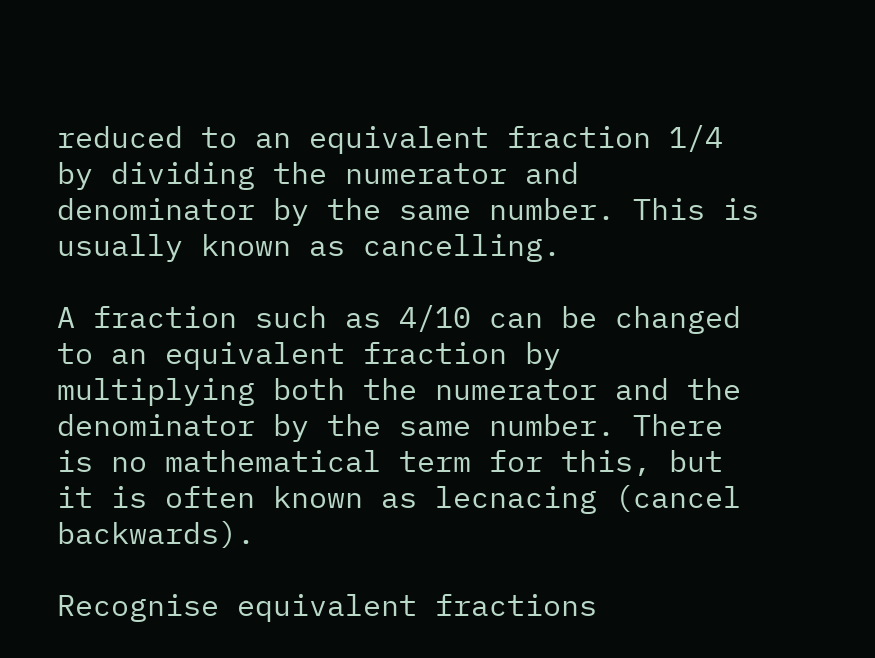reduced to an equivalent fraction 1/4 by dividing the numerator and denominator by the same number. This is usually known as cancelling.

A fraction such as 4/10 can be changed to an equivalent fraction by multiplying both the numerator and the denominator by the same number. There is no mathematical term for this, but it is often known as lecnacing (cancel backwards).

Recognise equivalent fractions